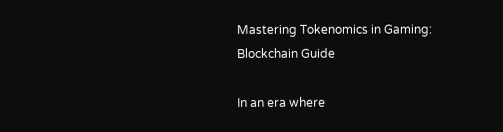Mastering Tokenomics in Gaming: Blockchain Guide

In an era where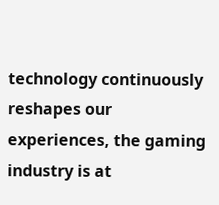technology continuously reshapes our experiences, the gaming industry is at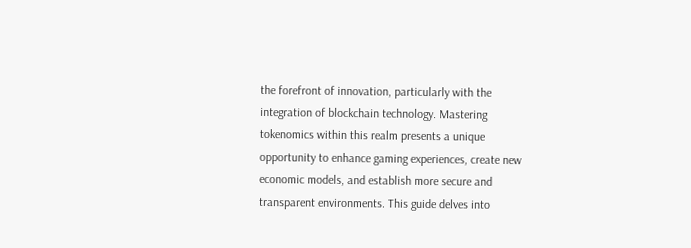the forefront of innovation, particularly with the integration of blockchain technology. Mastering tokenomics within this realm presents a unique opportunity to enhance gaming experiences, create new economic models, and establish more secure and transparent environments. This guide delves into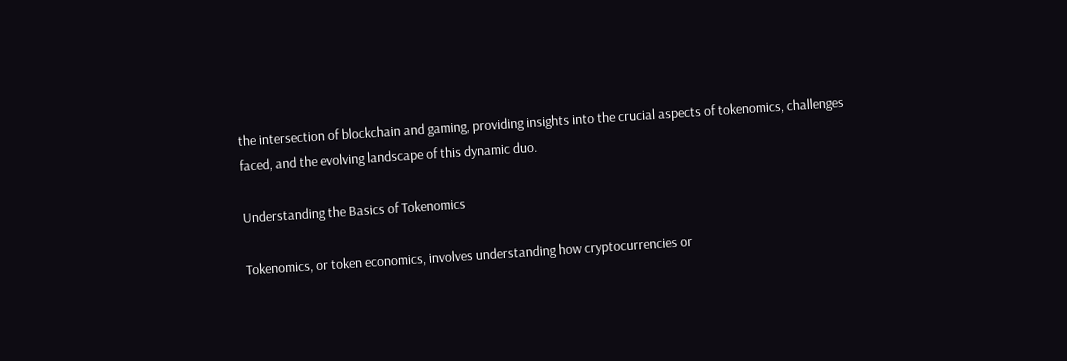the intersection of blockchain and gaming, providing insights into the crucial aspects of tokenomics, challenges faced, and the evolving landscape of this dynamic duo.

Understanding the Basics of Tokenomics

Tokenomics, or token economics, involves understanding how cryptocurrencies or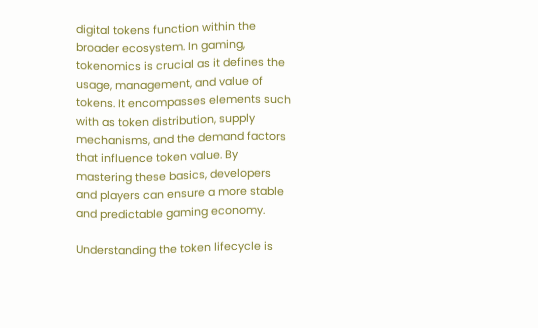digital tokens function within the broader ecosystem. In gaming, tokenomics is crucial as it defines the usage, management, and value of tokens. It encompasses elements such with as token distribution, supply mechanisms, and the demand factors that influence token value. By mastering these basics, developers and players can ensure a more stable and predictable gaming economy.

Understanding the token lifecycle is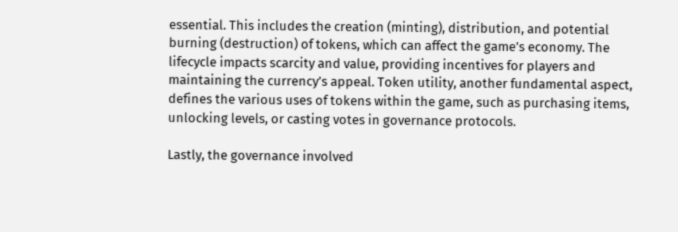essential. This includes the creation (minting), distribution, and potential burning (destruction) of tokens, which can affect the game’s economy. The lifecycle impacts scarcity and value, providing incentives for players and maintaining the currency’s appeal. Token utility, another fundamental aspect, defines the various uses of tokens within the game, such as purchasing items, unlocking levels, or casting votes in governance protocols.

Lastly, the governance involved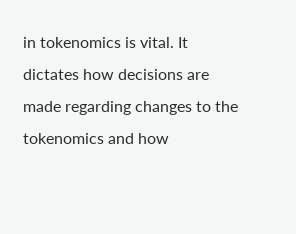in tokenomics is vital. It dictates how decisions are made regarding changes to the tokenomics and how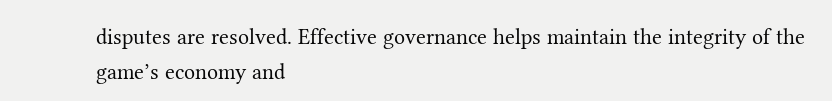disputes are resolved. Effective governance helps maintain the integrity of the game’s economy and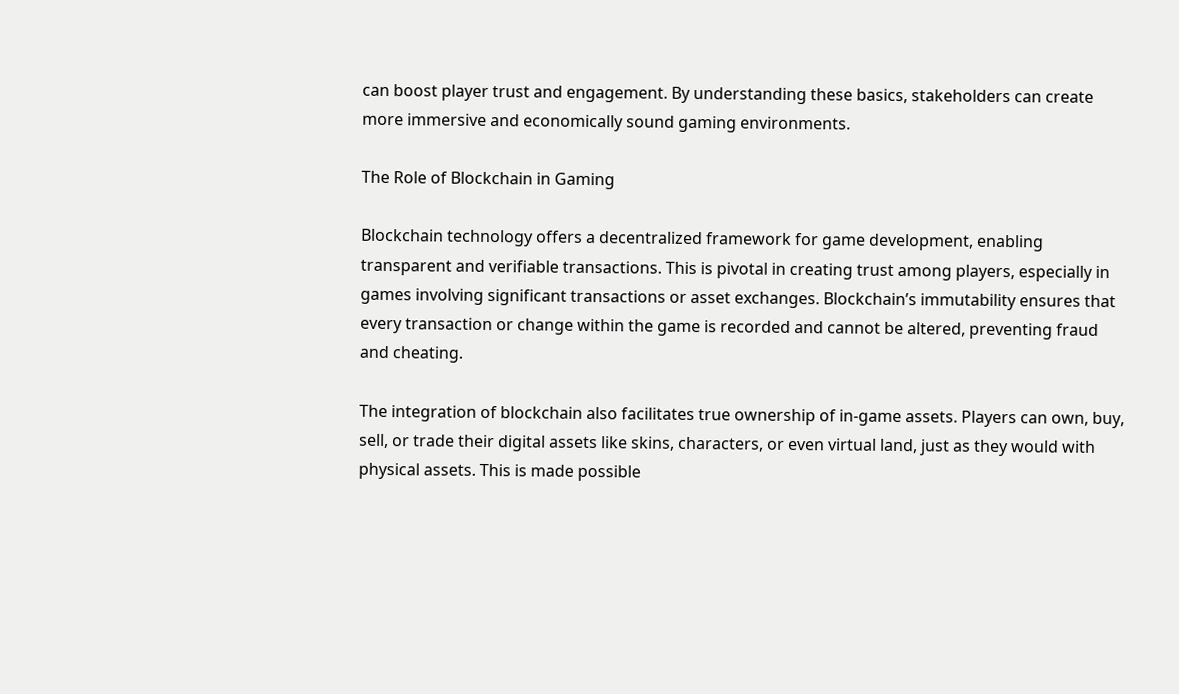can boost player trust and engagement. By understanding these basics, stakeholders can create more immersive and economically sound gaming environments.

The Role of Blockchain in Gaming

Blockchain technology offers a decentralized framework for game development, enabling transparent and verifiable transactions. This is pivotal in creating trust among players, especially in games involving significant transactions or asset exchanges. Blockchain’s immutability ensures that every transaction or change within the game is recorded and cannot be altered, preventing fraud and cheating.

The integration of blockchain also facilitates true ownership of in-game assets. Players can own, buy, sell, or trade their digital assets like skins, characters, or even virtual land, just as they would with physical assets. This is made possible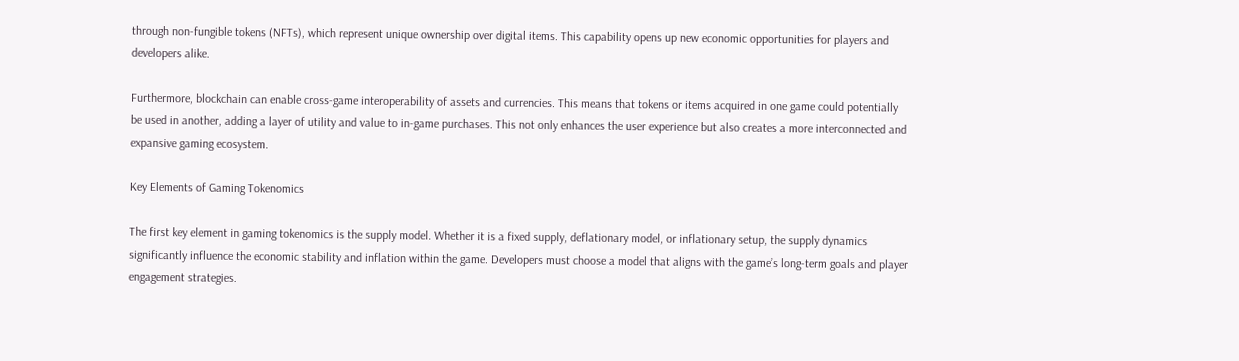through non-fungible tokens (NFTs), which represent unique ownership over digital items. This capability opens up new economic opportunities for players and developers alike.

Furthermore, blockchain can enable cross-game interoperability of assets and currencies. This means that tokens or items acquired in one game could potentially be used in another, adding a layer of utility and value to in-game purchases. This not only enhances the user experience but also creates a more interconnected and expansive gaming ecosystem.

Key Elements of Gaming Tokenomics

The first key element in gaming tokenomics is the supply model. Whether it is a fixed supply, deflationary model, or inflationary setup, the supply dynamics significantly influence the economic stability and inflation within the game. Developers must choose a model that aligns with the game’s long-term goals and player engagement strategies.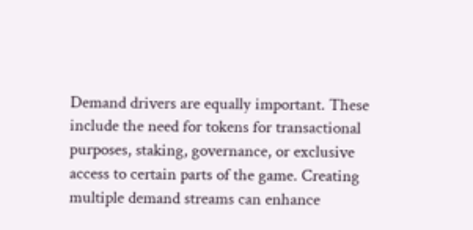Demand drivers are equally important. These include the need for tokens for transactional purposes, staking, governance, or exclusive access to certain parts of the game. Creating multiple demand streams can enhance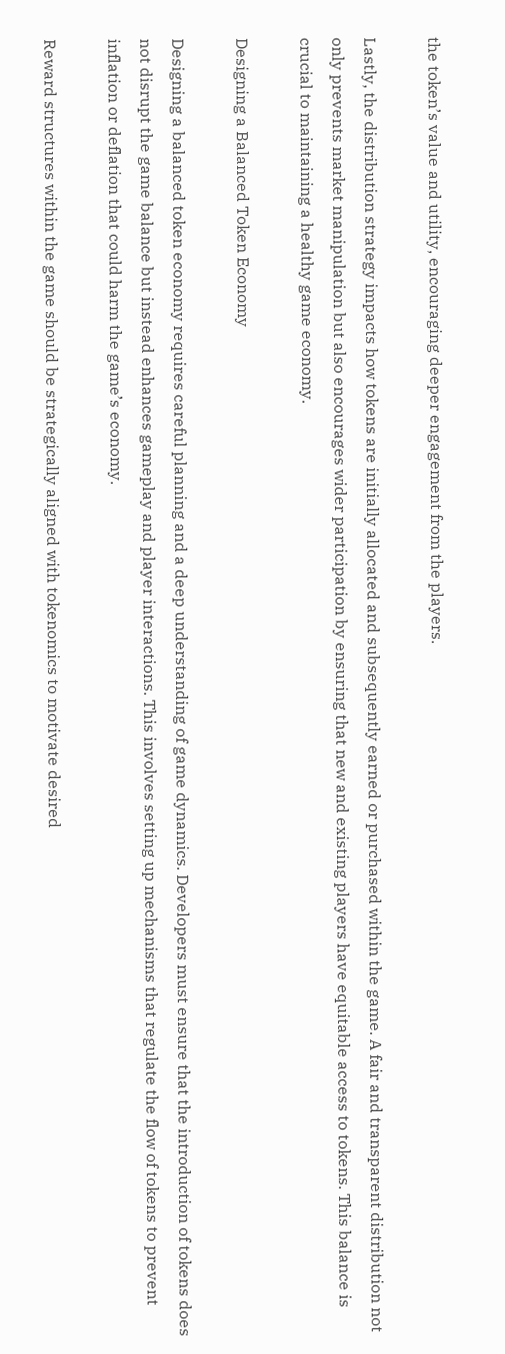the token’s value and utility, encouraging deeper engagement from the players.

Lastly, the distribution strategy impacts how tokens are initially allocated and subsequently earned or purchased within the game. A fair and transparent distribution not only prevents market manipulation but also encourages wider participation by ensuring that new and existing players have equitable access to tokens. This balance is crucial to maintaining a healthy game economy.

Designing a Balanced Token Economy

Designing a balanced token economy requires careful planning and a deep understanding of game dynamics. Developers must ensure that the introduction of tokens does not disrupt the game balance but instead enhances gameplay and player interactions. This involves setting up mechanisms that regulate the flow of tokens to prevent inflation or deflation that could harm the game’s economy.

Reward structures within the game should be strategically aligned with tokenomics to motivate desired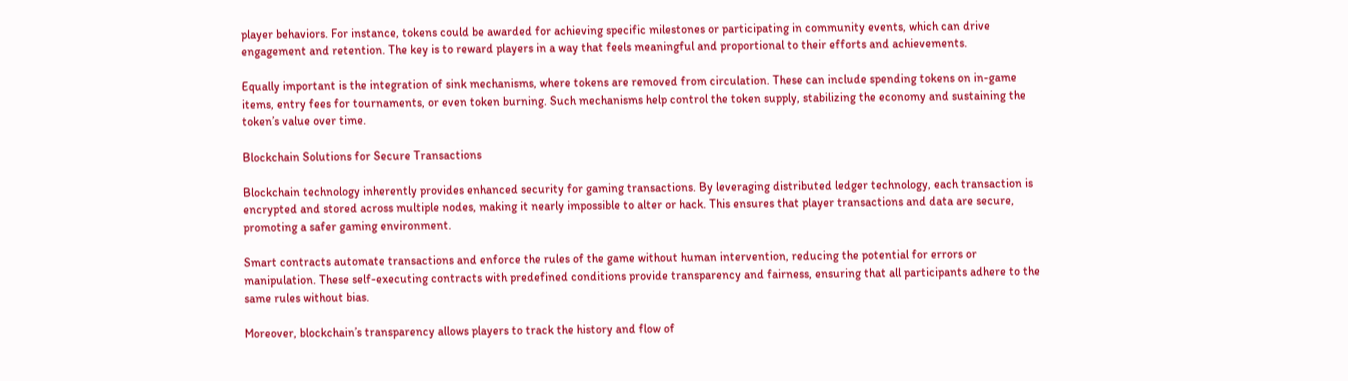player behaviors. For instance, tokens could be awarded for achieving specific milestones or participating in community events, which can drive engagement and retention. The key is to reward players in a way that feels meaningful and proportional to their efforts and achievements.

Equally important is the integration of sink mechanisms, where tokens are removed from circulation. These can include spending tokens on in-game items, entry fees for tournaments, or even token burning. Such mechanisms help control the token supply, stabilizing the economy and sustaining the token’s value over time.

Blockchain Solutions for Secure Transactions

Blockchain technology inherently provides enhanced security for gaming transactions. By leveraging distributed ledger technology, each transaction is encrypted and stored across multiple nodes, making it nearly impossible to alter or hack. This ensures that player transactions and data are secure, promoting a safer gaming environment.

Smart contracts automate transactions and enforce the rules of the game without human intervention, reducing the potential for errors or manipulation. These self-executing contracts with predefined conditions provide transparency and fairness, ensuring that all participants adhere to the same rules without bias.

Moreover, blockchain’s transparency allows players to track the history and flow of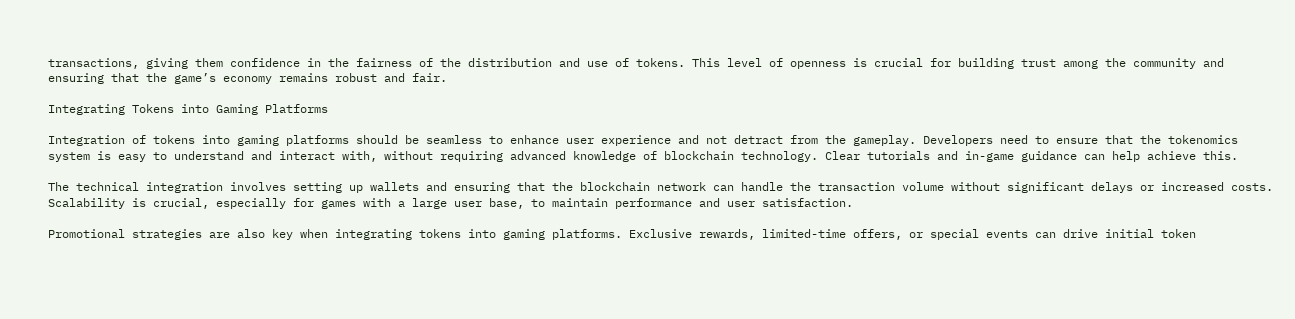transactions, giving them confidence in the fairness of the distribution and use of tokens. This level of openness is crucial for building trust among the community and ensuring that the game’s economy remains robust and fair.

Integrating Tokens into Gaming Platforms

Integration of tokens into gaming platforms should be seamless to enhance user experience and not detract from the gameplay. Developers need to ensure that the tokenomics system is easy to understand and interact with, without requiring advanced knowledge of blockchain technology. Clear tutorials and in-game guidance can help achieve this.

The technical integration involves setting up wallets and ensuring that the blockchain network can handle the transaction volume without significant delays or increased costs. Scalability is crucial, especially for games with a large user base, to maintain performance and user satisfaction.

Promotional strategies are also key when integrating tokens into gaming platforms. Exclusive rewards, limited-time offers, or special events can drive initial token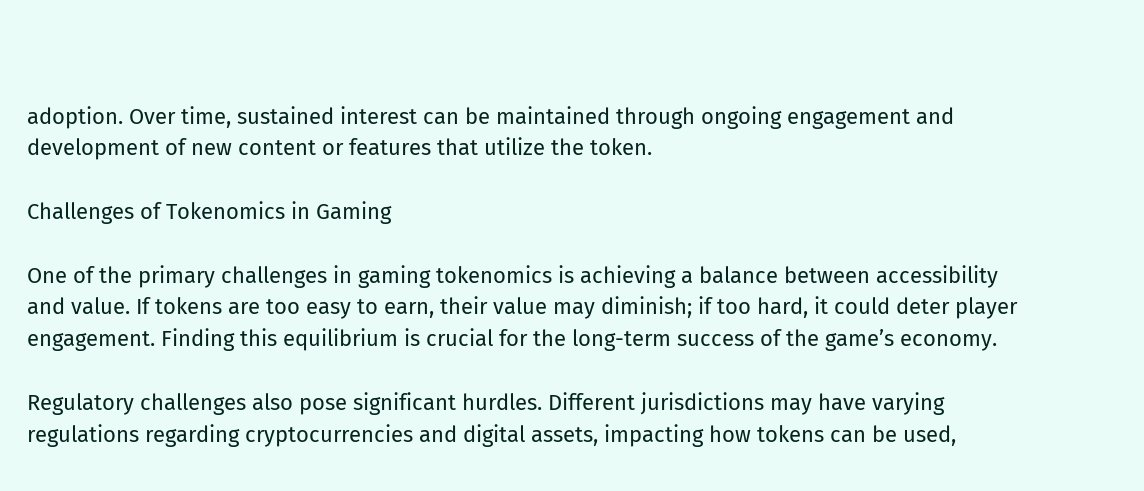adoption. Over time, sustained interest can be maintained through ongoing engagement and development of new content or features that utilize the token.

Challenges of Tokenomics in Gaming

One of the primary challenges in gaming tokenomics is achieving a balance between accessibility and value. If tokens are too easy to earn, their value may diminish; if too hard, it could deter player engagement. Finding this equilibrium is crucial for the long-term success of the game’s economy.

Regulatory challenges also pose significant hurdles. Different jurisdictions may have varying regulations regarding cryptocurrencies and digital assets, impacting how tokens can be used,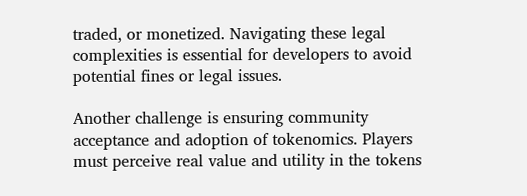traded, or monetized. Navigating these legal complexities is essential for developers to avoid potential fines or legal issues.

Another challenge is ensuring community acceptance and adoption of tokenomics. Players must perceive real value and utility in the tokens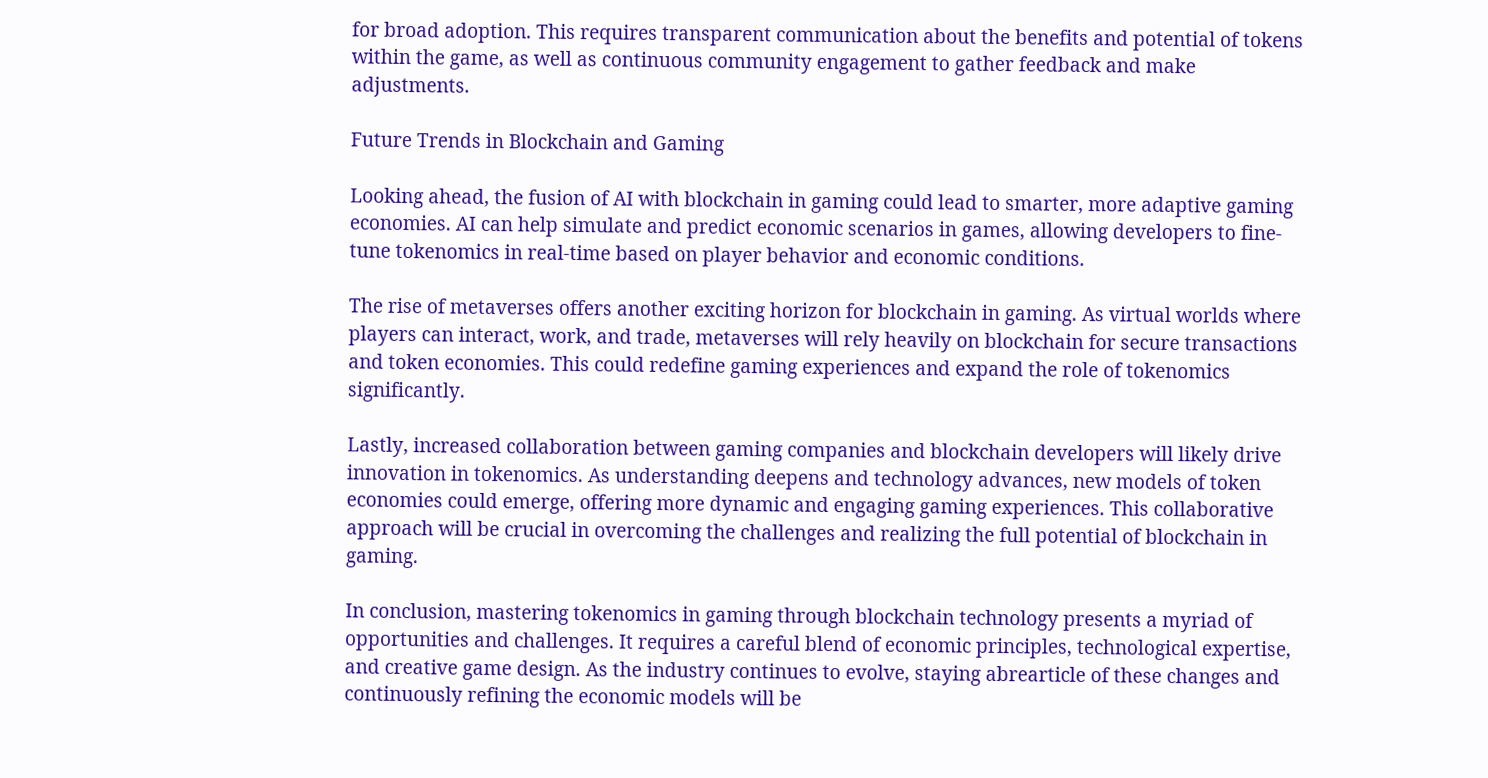for broad adoption. This requires transparent communication about the benefits and potential of tokens within the game, as well as continuous community engagement to gather feedback and make adjustments.

Future Trends in Blockchain and Gaming

Looking ahead, the fusion of AI with blockchain in gaming could lead to smarter, more adaptive gaming economies. AI can help simulate and predict economic scenarios in games, allowing developers to fine-tune tokenomics in real-time based on player behavior and economic conditions.

The rise of metaverses offers another exciting horizon for blockchain in gaming. As virtual worlds where players can interact, work, and trade, metaverses will rely heavily on blockchain for secure transactions and token economies. This could redefine gaming experiences and expand the role of tokenomics significantly.

Lastly, increased collaboration between gaming companies and blockchain developers will likely drive innovation in tokenomics. As understanding deepens and technology advances, new models of token economies could emerge, offering more dynamic and engaging gaming experiences. This collaborative approach will be crucial in overcoming the challenges and realizing the full potential of blockchain in gaming.

In conclusion, mastering tokenomics in gaming through blockchain technology presents a myriad of opportunities and challenges. It requires a careful blend of economic principles, technological expertise, and creative game design. As the industry continues to evolve, staying abrearticle of these changes and continuously refining the economic models will be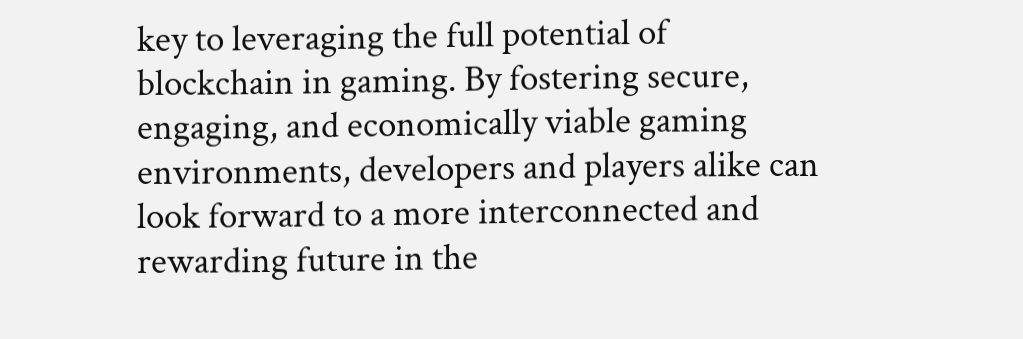key to leveraging the full potential of blockchain in gaming. By fostering secure, engaging, and economically viable gaming environments, developers and players alike can look forward to a more interconnected and rewarding future in the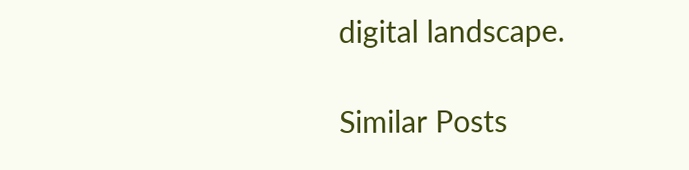digital landscape.

Similar Posts